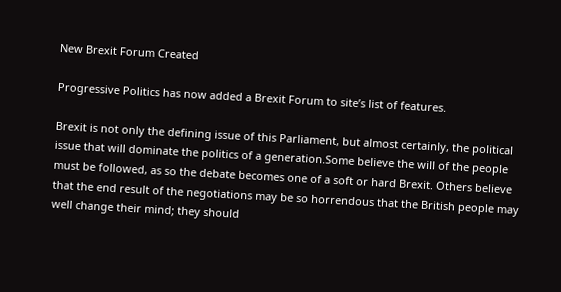New Brexit Forum Created

Progressive Politics has now added a Brexit Forum to site’s list of features.

Brexit is not only the defining issue of this Parliament, but almost certainly, the political issue that will dominate the politics of a generation.Some believe the will of the people must be followed, as so the debate becomes one of a soft or hard Brexit. Others believe that the end result of the negotiations may be so horrendous that the British people may well change their mind; they should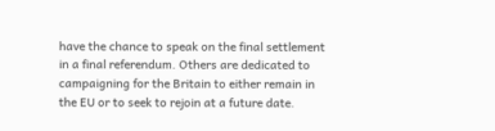have the chance to speak on the final settlement in a final referendum. Others are dedicated to campaigning for the Britain to either remain in the EU or to seek to rejoin at a future date.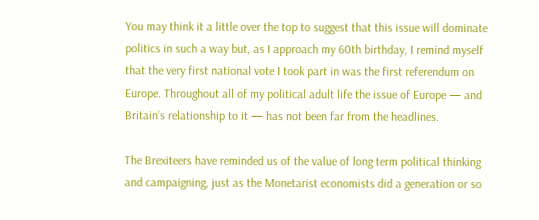You may think it a little over the top to suggest that this issue will dominate politics in such a way but, as I approach my 60th birthday, I remind myself that the very first national vote I took part in was the first referendum on Europe. Throughout all of my political adult life the issue of Europe — and Britain’s relationship to it — has not been far from the headlines.

The Brexiteers have reminded us of the value of long term political thinking and campaigning, just as the Monetarist economists did a generation or so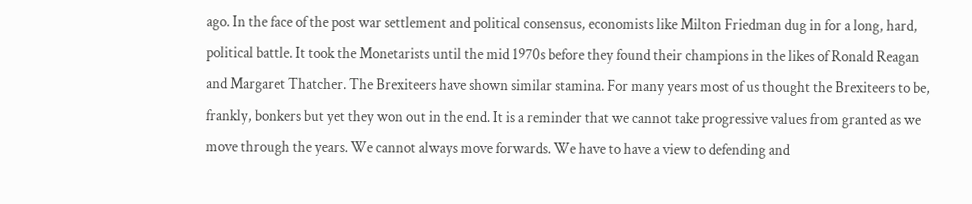ago. In the face of the post war settlement and political consensus, economists like Milton Friedman dug in for a long, hard, political battle. It took the Monetarists until the mid 1970s before they found their champions in the likes of Ronald Reagan and Margaret Thatcher. The Brexiteers have shown similar stamina. For many years most of us thought the Brexiteers to be, frankly, bonkers but yet they won out in the end. It is a reminder that we cannot take progressive values from granted as we move through the years. We cannot always move forwards. We have to have a view to defending and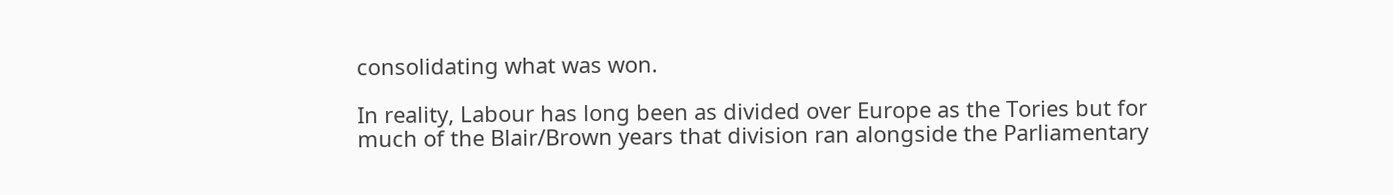consolidating what was won.

In reality, Labour has long been as divided over Europe as the Tories but for much of the Blair/Brown years that division ran alongside the Parliamentary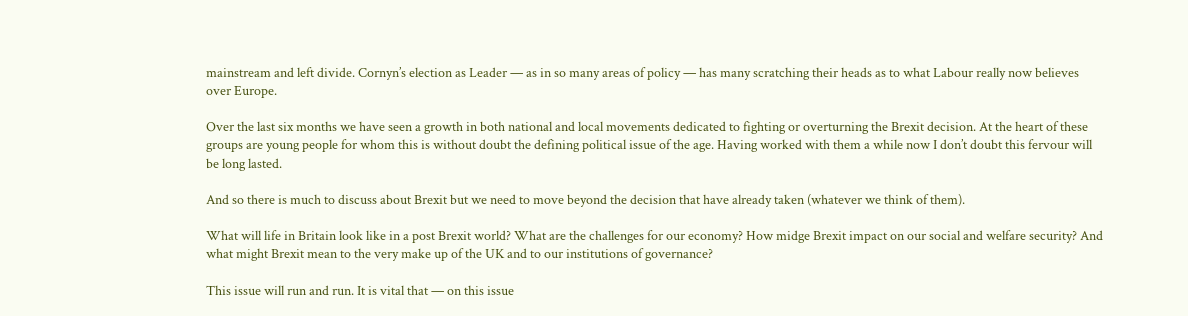mainstream and left divide. Cornyn’s election as Leader — as in so many areas of policy — has many scratching their heads as to what Labour really now believes over Europe.

Over the last six months we have seen a growth in both national and local movements dedicated to fighting or overturning the Brexit decision. At the heart of these groups are young people for whom this is without doubt the defining political issue of the age. Having worked with them a while now I don’t doubt this fervour will be long lasted.

And so there is much to discuss about Brexit but we need to move beyond the decision that have already taken (whatever we think of them).

What will life in Britain look like in a post Brexit world? What are the challenges for our economy? How midge Brexit impact on our social and welfare security? And what might Brexit mean to the very make up of the UK and to our institutions of governance?

This issue will run and run. It is vital that — on this issue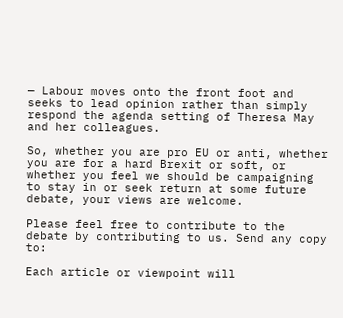— Labour moves onto the front foot and seeks to lead opinion rather than simply respond the agenda setting of Theresa May and her colleagues.

So, whether you are pro EU or anti, whether you are for a hard Brexit or soft, or whether you feel we should be campaigning to stay in or seek return at some future debate, your views are welcome.

Please feel free to contribute to the debate by contributing to us. Send any copy to:

Each article or viewpoint will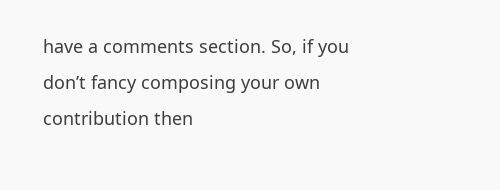have a comments section. So, if you don’t fancy composing your own contribution then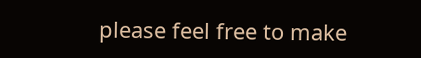please feel free to make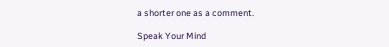a shorter one as a comment.

Speak Your Mind